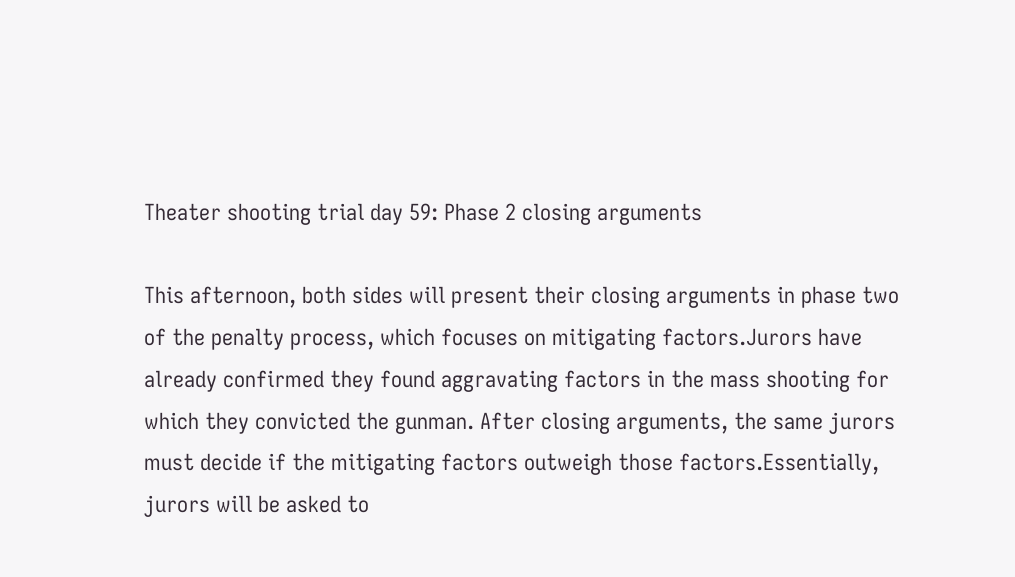Theater shooting trial day 59: Phase 2 closing arguments

This afternoon, both sides will present their closing arguments in phase two of the penalty process, which focuses on mitigating factors.Jurors have already confirmed they found aggravating factors in the mass shooting for which they convicted the gunman. After closing arguments, the same jurors must decide if the mitigating factors outweigh those factors.Essentially, jurors will be asked to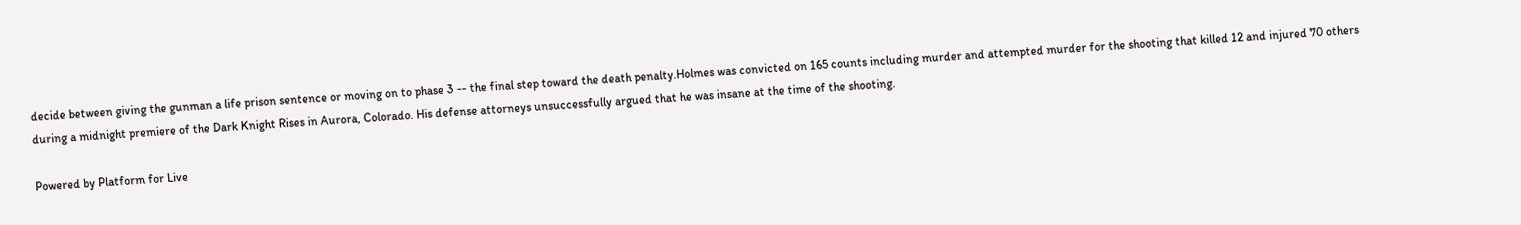decide between giving the gunman a life prison sentence or moving on to phase 3 -- the final step toward the death penalty.Holmes was convicted on 165 counts including murder and attempted murder for the shooting that killed 12 and injured 70 others during a midnight premiere of the Dark Knight Rises in Aurora, Colorado. His defense attorneys unsuccessfully argued that he was insane at the time of the shooting.

Powered by Platform for Live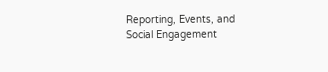Reporting, Events, and Social Engagement